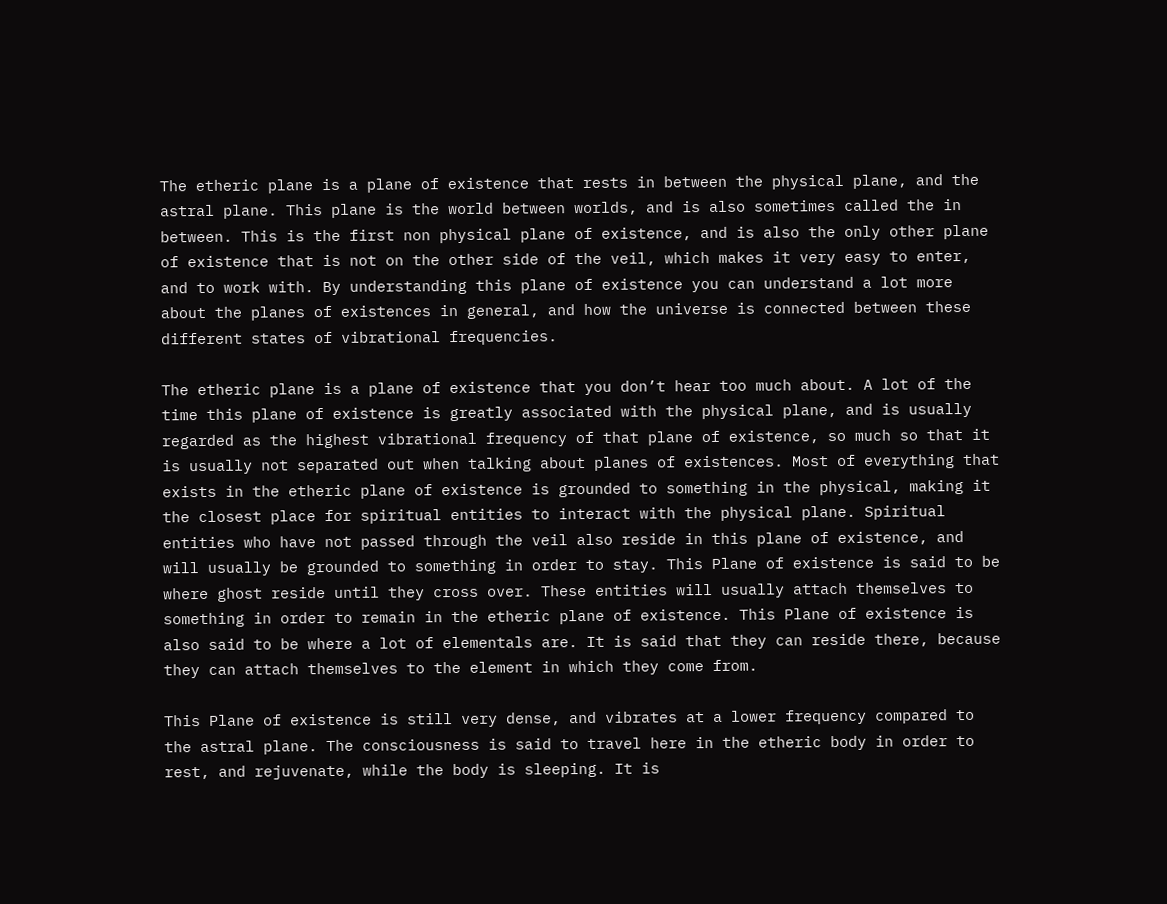The etheric plane is a plane of existence that rests in between the physical plane, and the astral plane. This plane is the world between worlds, and is also sometimes called the in between. This is the first non physical plane of existence, and is also the only other plane of existence that is not on the other side of the veil, which makes it very easy to enter, and to work with. By understanding this plane of existence you can understand a lot more about the planes of existences in general, and how the universe is connected between these different states of vibrational frequencies.

The etheric plane is a plane of existence that you don’t hear too much about. A lot of the time this plane of existence is greatly associated with the physical plane, and is usually regarded as the highest vibrational frequency of that plane of existence, so much so that it is usually not separated out when talking about planes of existences. Most of everything that exists in the etheric plane of existence is grounded to something in the physical, making it the closest place for spiritual entities to interact with the physical plane. Spiritual entities who have not passed through the veil also reside in this plane of existence, and will usually be grounded to something in order to stay. This Plane of existence is said to be where ghost reside until they cross over. These entities will usually attach themselves to something in order to remain in the etheric plane of existence. This Plane of existence is also said to be where a lot of elementals are. It is said that they can reside there, because they can attach themselves to the element in which they come from.

This Plane of existence is still very dense, and vibrates at a lower frequency compared to the astral plane. The consciousness is said to travel here in the etheric body in order to rest, and rejuvenate, while the body is sleeping. It is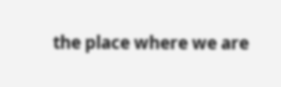the place where we are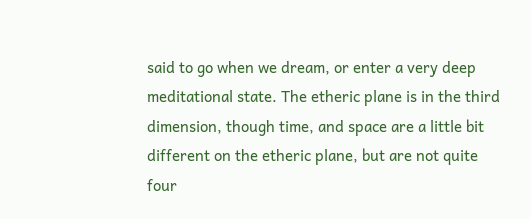said to go when we dream, or enter a very deep meditational state. The etheric plane is in the third dimension, though time, and space are a little bit different on the etheric plane, but are not quite four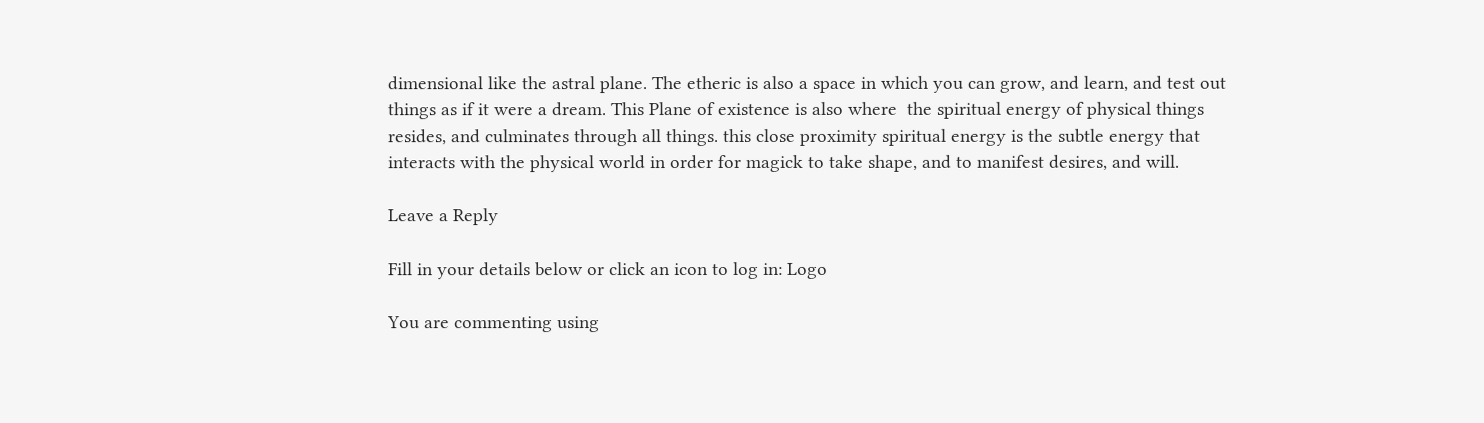dimensional like the astral plane. The etheric is also a space in which you can grow, and learn, and test out things as if it were a dream. This Plane of existence is also where  the spiritual energy of physical things resides, and culminates through all things. this close proximity spiritual energy is the subtle energy that interacts with the physical world in order for magick to take shape, and to manifest desires, and will.

Leave a Reply

Fill in your details below or click an icon to log in: Logo

You are commenting using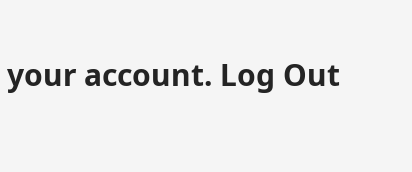your account. Log Out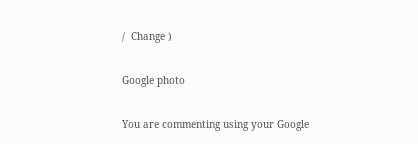/  Change )

Google photo

You are commenting using your Google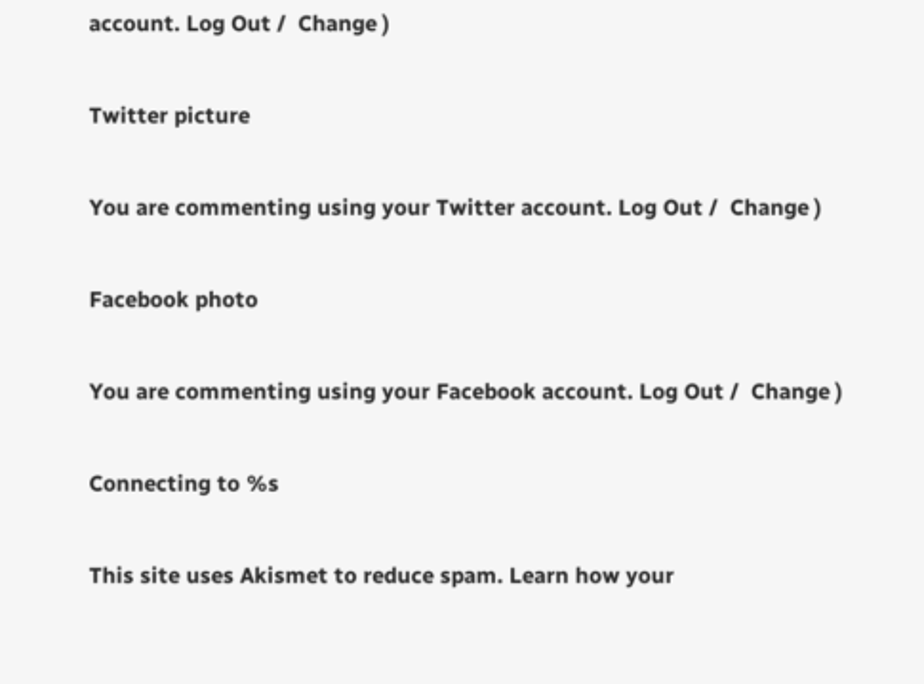account. Log Out /  Change )

Twitter picture

You are commenting using your Twitter account. Log Out /  Change )

Facebook photo

You are commenting using your Facebook account. Log Out /  Change )

Connecting to %s

This site uses Akismet to reduce spam. Learn how your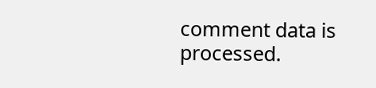comment data is processed.